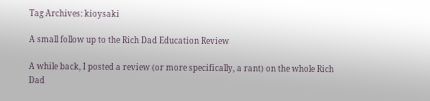Tag Archives: kioysaki

A small follow up to the Rich Dad Education Review

A while back, I posted a review (or more specifically, a rant) on the whole Rich Dad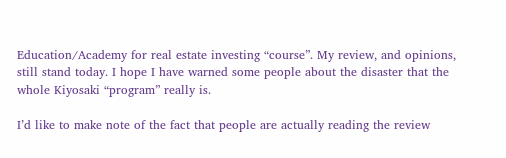Education/Academy for real estate investing “course”. My review, and opinions, still stand today. I hope I have warned some people about the disaster that the whole Kiyosaki “program” really is.

I’d like to make note of the fact that people are actually reading the review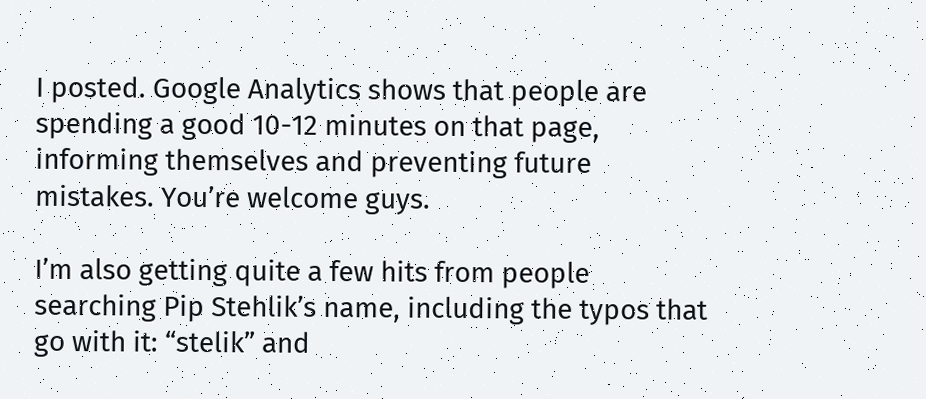I posted. Google Analytics shows that people are spending a good 10-12 minutes on that page, informing themselves and preventing future mistakes. You’re welcome guys.

I’m also getting quite a few hits from people searching Pip Stehlik’s name, including the typos that go with it: “stelik” and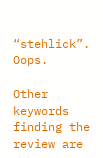“stehlick”. Oops.

Other keywords finding the review are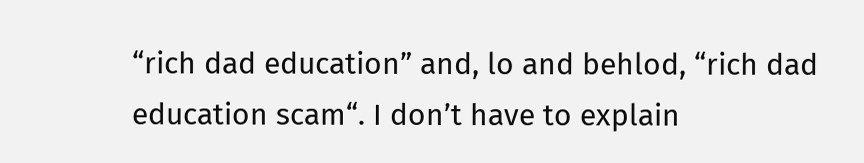“rich dad education” and, lo and behlod, “rich dad education scam“. I don’t have to explain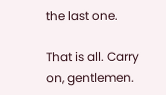the last one.

That is all. Carry on, gentlemen.